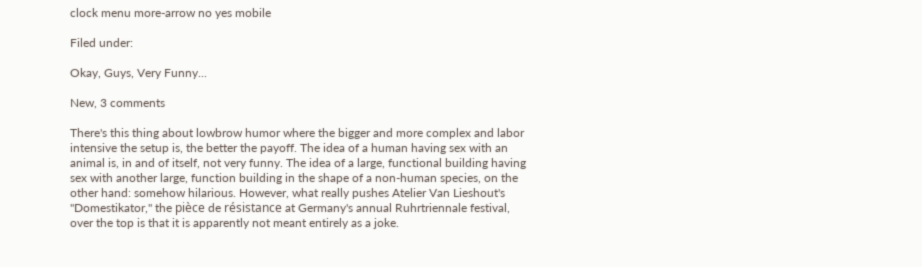clock menu more-arrow no yes mobile

Filed under:

Okay, Guys, Very Funny...

New, 3 comments

There's this thing about lowbrow humor where the bigger and more complex and labor intensive the setup is, the better the payoff. The idea of a human having sex with an animal is, in and of itself, not very funny. The idea of a large, functional building having sex with another large, function building in the shape of a non-human species, on the other hand: somehow hilarious. However, what really pushes Atelier Van Lieshout's "Domestikator," the pièce de résistance at Germany's annual Ruhrtriennale festival, over the top is that it is apparently not meant entirely as a joke.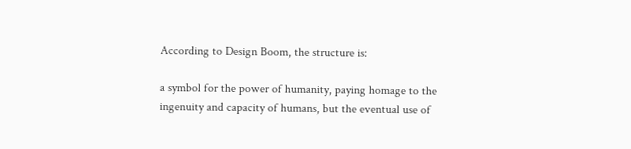According to Design Boom, the structure is:

a symbol for the power of humanity, paying homage to the ingenuity and capacity of humans, but the eventual use of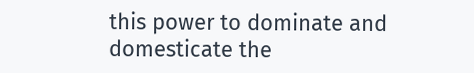this power to dominate and domesticate the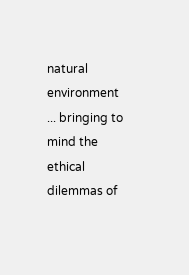natural environment ... bringing to mind the ethical dilemmas of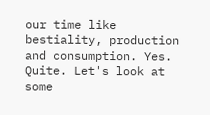our time like bestiality, production and consumption. Yes. Quite. Let's look at some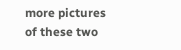more pictures of these two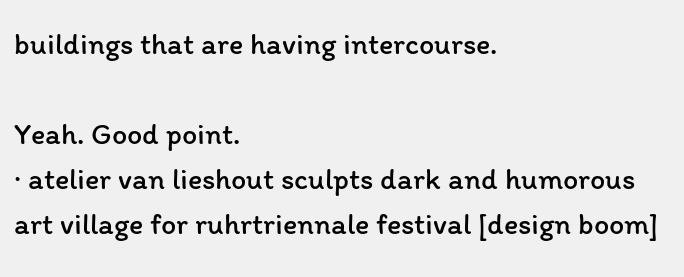buildings that are having intercourse.

Yeah. Good point.
· atelier van lieshout sculpts dark and humorous art village for ruhrtriennale festival [design boom]